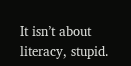It isn’t about literacy, stupid.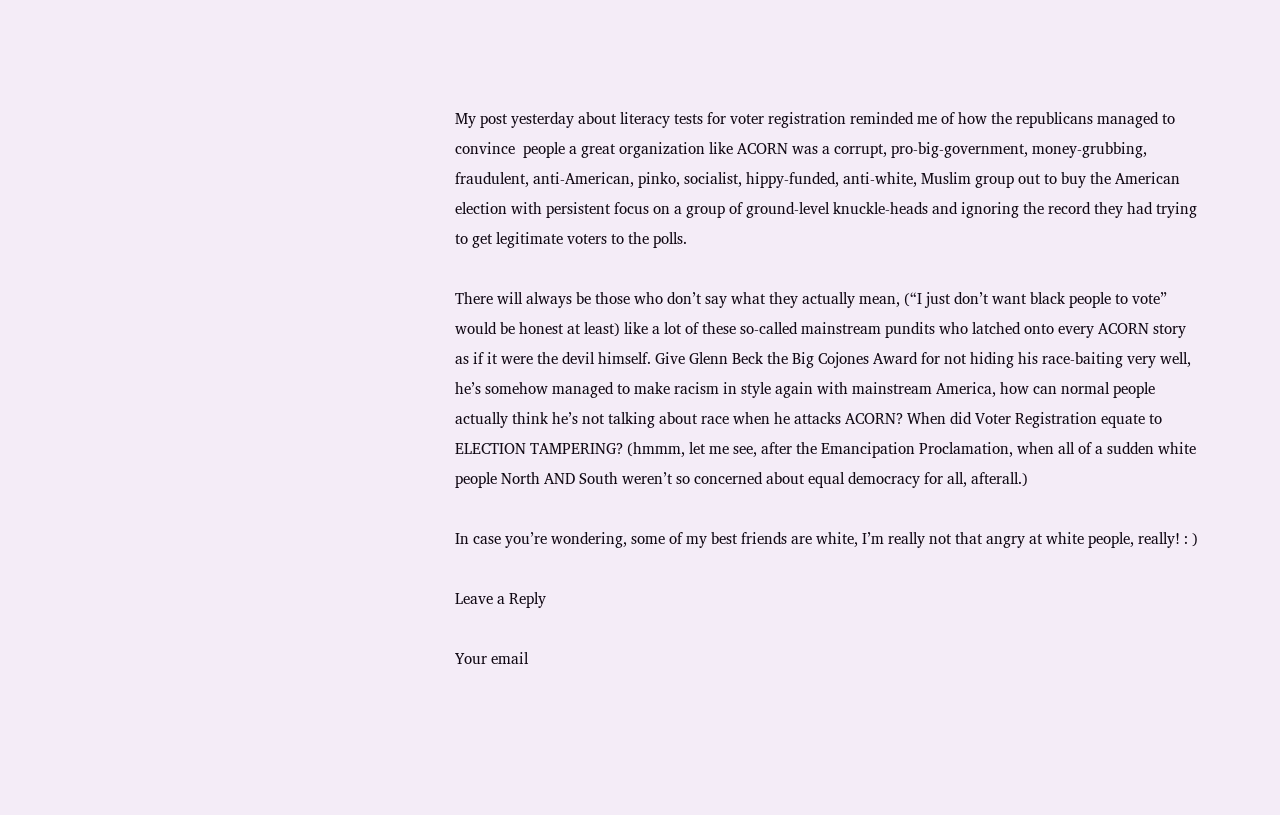My post yesterday about literacy tests for voter registration reminded me of how the republicans managed to convince  people a great organization like ACORN was a corrupt, pro-big-government, money-grubbing, fraudulent, anti-American, pinko, socialist, hippy-funded, anti-white, Muslim group out to buy the American election with persistent focus on a group of ground-level knuckle-heads and ignoring the record they had trying to get legitimate voters to the polls.

There will always be those who don’t say what they actually mean, (“I just don’t want black people to vote” would be honest at least) like a lot of these so-called mainstream pundits who latched onto every ACORN story as if it were the devil himself. Give Glenn Beck the Big Cojones Award for not hiding his race-baiting very well, he’s somehow managed to make racism in style again with mainstream America, how can normal people actually think he’s not talking about race when he attacks ACORN? When did Voter Registration equate to ELECTION TAMPERING? (hmmm, let me see, after the Emancipation Proclamation, when all of a sudden white people North AND South weren’t so concerned about equal democracy for all, afterall.)

In case you’re wondering, some of my best friends are white, I’m really not that angry at white people, really! : )

Leave a Reply

Your email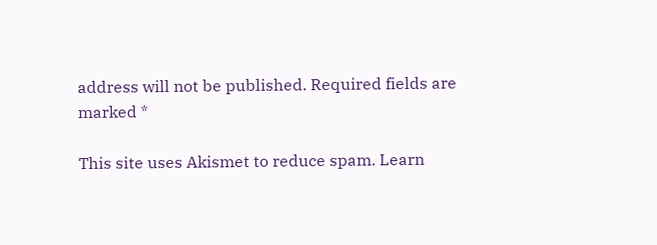address will not be published. Required fields are marked *

This site uses Akismet to reduce spam. Learn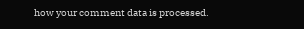how your comment data is processed.